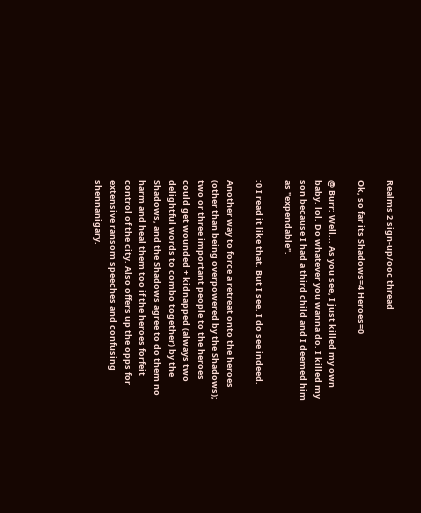Realms 2 sign-up/ooc thread

Ok, so far its Shadows=4 Heroes=0

@ Burr: Well... As you see, I just killed my own baby. lol. Do whatever you wanna do. I killed my son because I had a third child and I deemed him as "expendable".

:0 I read it like that. But I see. I do see indeed.

Another way to force a retreat onto the heroes (other than being overpowered by the Shadows); two or three important people to the heroes could get wounded + kidnapped (always two delightful words to combo together) by the Shadows, and the Shadows agree to do them no harm and heal them too if the heroes forfeit control of the city. Also offers up the opps for extensive ransom speeches and confusing shennanigary.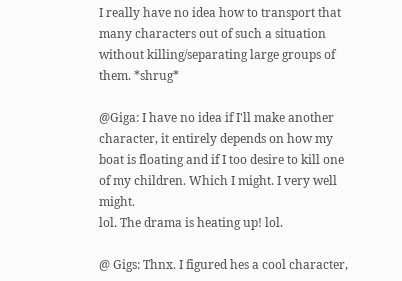I really have no idea how to transport that many characters out of such a situation without killing/separating large groups of them. *shrug*

@Giga: I have no idea if I'll make another character, it entirely depends on how my boat is floating and if I too desire to kill one of my children. Which I might. I very well might.
lol. The drama is heating up! lol.

@ Gigs: Thnx. I figured hes a cool character,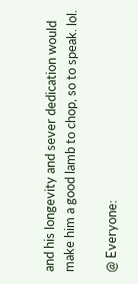and his longevity and sever dedication would make him a good lamb to chop, so to speak. lol.

@ Everyone: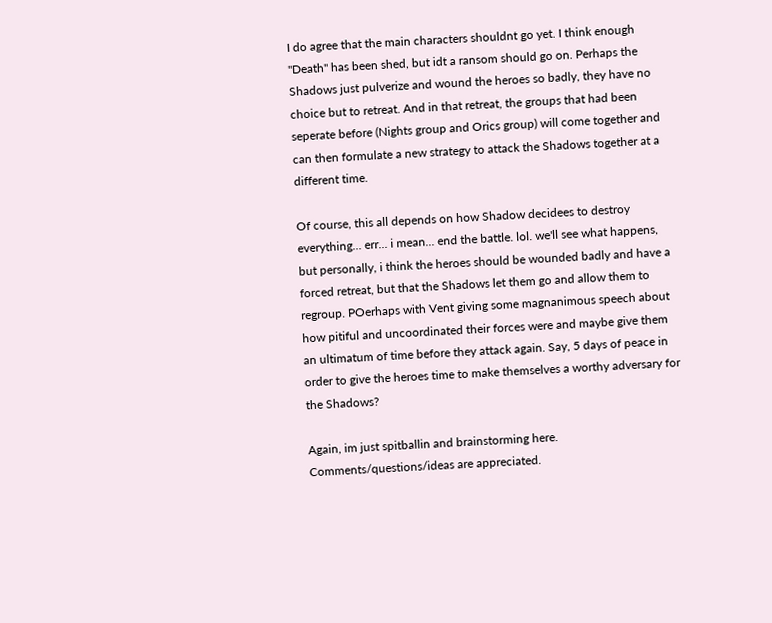I do agree that the main characters shouldnt go yet. I think enough "Death" has been shed, but idt a ransom should go on. Perhaps the Shadows just pulverize and wound the heroes so badly, they have no choice but to retreat. And in that retreat, the groups that had been seperate before (Nights group and Orics group) will come together and can then formulate a new strategy to attack the Shadows together at a different time.

Of course, this all depends on how Shadow decidees to destroy everything... err... i mean... end the battle. lol. we'll see what happens, but personally, i think the heroes should be wounded badly and have a forced retreat, but that the Shadows let them go and allow them to regroup. POerhaps with Vent giving some magnanimous speech about how pitiful and uncoordinated their forces were and maybe give them an ultimatum of time before they attack again. Say, 5 days of peace in order to give the heroes time to make themselves a worthy adversary for the Shadows?

Again, im just spitballin and brainstorming here. Comments/questions/ideas are appreciated.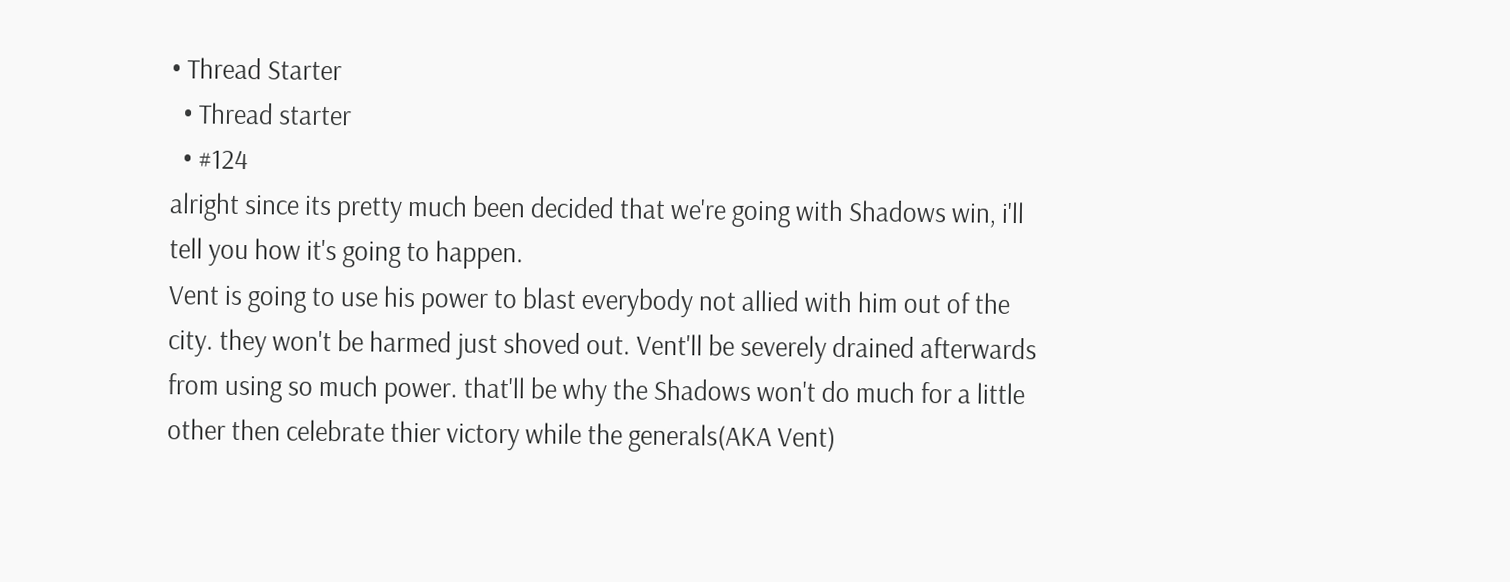• Thread Starter
  • Thread starter
  • #124
alright since its pretty much been decided that we're going with Shadows win, i'll tell you how it's going to happen.
Vent is going to use his power to blast everybody not allied with him out of the city. they won't be harmed just shoved out. Vent'll be severely drained afterwards from using so much power. that'll be why the Shadows won't do much for a little other then celebrate thier victory while the generals(AKA Vent)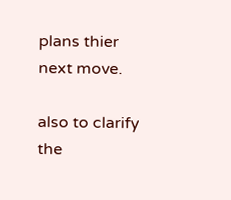plans thier next move.

also to clarify the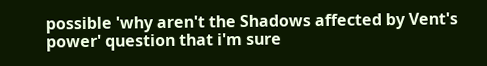possible 'why aren't the Shadows affected by Vent's power' question that i'm sure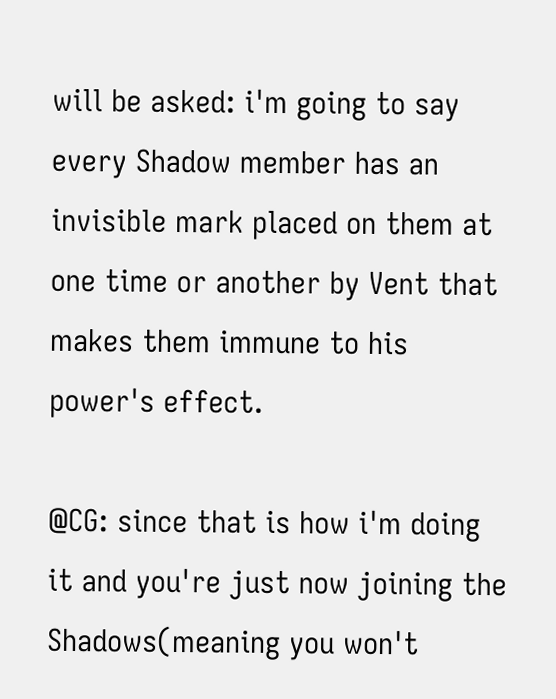will be asked: i'm going to say every Shadow member has an invisible mark placed on them at one time or another by Vent that makes them immune to his power's effect.

@CG: since that is how i'm doing it and you're just now joining the Shadows(meaning you won't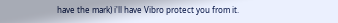have the mark) i'll have Vibro protect you from it.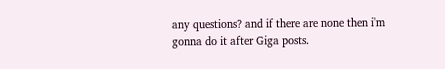any questions? and if there are none then i'm gonna do it after Giga posts.